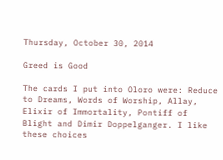Thursday, October 30, 2014

Greed is Good

The cards I put into Oloro were: Reduce to Dreams, Words of Worship, Allay, Elixir of Immortality, Pontiff of Blight and Dimir Doppelganger. I like these choices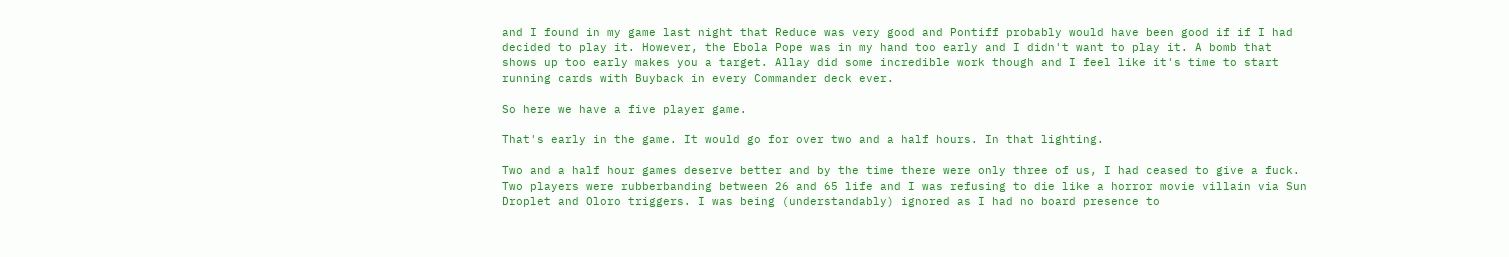and I found in my game last night that Reduce was very good and Pontiff probably would have been good if if I had decided to play it. However, the Ebola Pope was in my hand too early and I didn't want to play it. A bomb that shows up too early makes you a target. Allay did some incredible work though and I feel like it's time to start running cards with Buyback in every Commander deck ever.

So here we have a five player game.

That's early in the game. It would go for over two and a half hours. In that lighting.

Two and a half hour games deserve better and by the time there were only three of us, I had ceased to give a fuck. Two players were rubberbanding between 26 and 65 life and I was refusing to die like a horror movie villain via Sun Droplet and Oloro triggers. I was being (understandably) ignored as I had no board presence to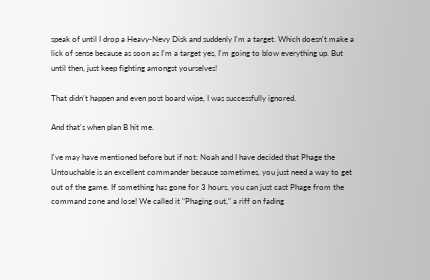speak of until I drop a Heavy-Nevy Disk and suddenly I'm a target. Which doesn't make a lick of sense because as soon as I'm a target yes, I'm going to blow everything up. But until then, just keep fighting amongst yourselves!

That didn't happen and even post board wipe, I was successfully ignored.

And that's when plan B hit me.

I've may have mentioned before but if not: Noah and I have decided that Phage the Untouchable is an excellent commander because sometimes, you just need a way to get out of the game. If something has gone for 3 hours, you can just cast Phage from the command zone and lose! We called it "Phaging out," a riff on fading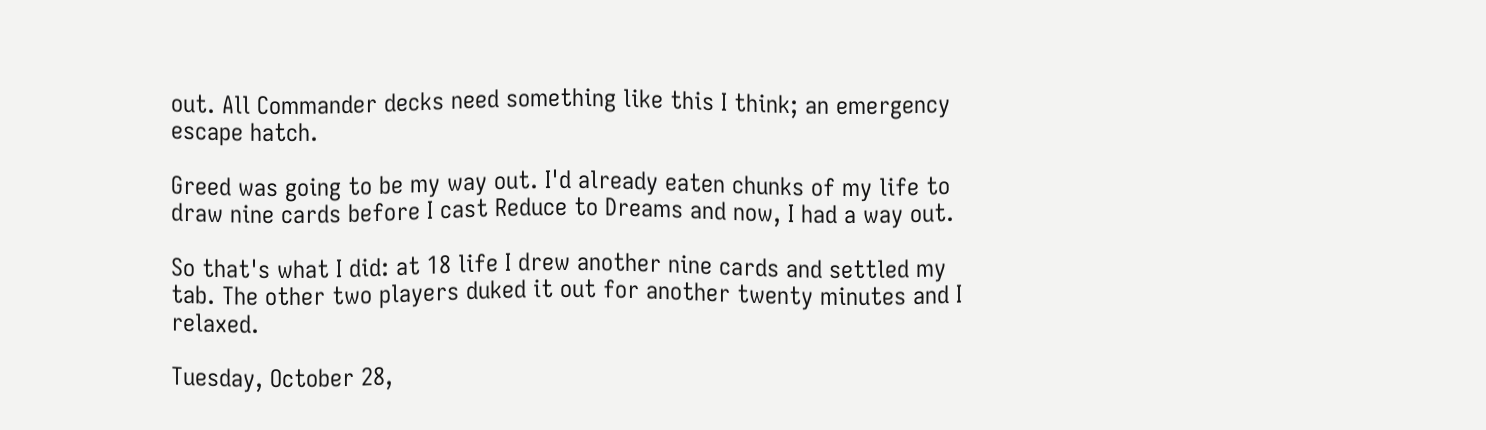out. All Commander decks need something like this I think; an emergency escape hatch.

Greed was going to be my way out. I'd already eaten chunks of my life to draw nine cards before I cast Reduce to Dreams and now, I had a way out.

So that's what I did: at 18 life I drew another nine cards and settled my tab. The other two players duked it out for another twenty minutes and I relaxed.

Tuesday, October 28,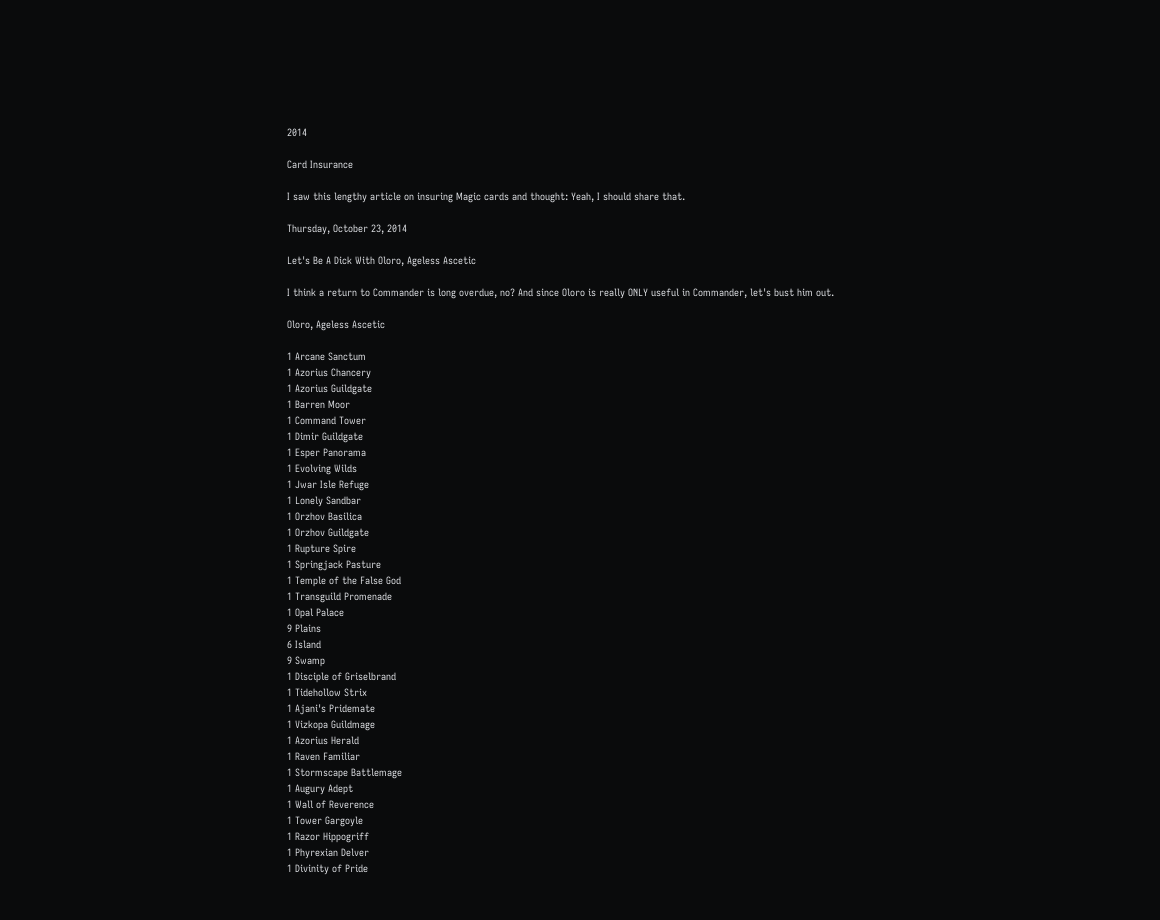2014

Card Insurance

I saw this lengthy article on insuring Magic cards and thought: Yeah, I should share that.

Thursday, October 23, 2014

Let's Be A Dick With Oloro, Ageless Ascetic

I think a return to Commander is long overdue, no? And since Oloro is really ONLY useful in Commander, let's bust him out.

Oloro, Ageless Ascetic

1 Arcane Sanctum
1 Azorius Chancery
1 Azorius Guildgate
1 Barren Moor
1 Command Tower
1 Dimir Guildgate
1 Esper Panorama
1 Evolving Wilds
1 Jwar Isle Refuge
1 Lonely Sandbar
1 Orzhov Basilica
1 Orzhov Guildgate
1 Rupture Spire
1 Springjack Pasture
1 Temple of the False God
1 Transguild Promenade
1 Opal Palace
9 Plains
6 Island
9 Swamp
1 Disciple of Griselbrand
1 Tidehollow Strix
1 Ajani's Pridemate
1 Vizkopa Guildmage
1 Azorius Herald
1 Raven Familiar
1 Stormscape Battlemage
1 Augury Adept
1 Wall of Reverence
1 Tower Gargoyle
1 Razor Hippogriff
1 Phyrexian Delver
1 Divinity of Pride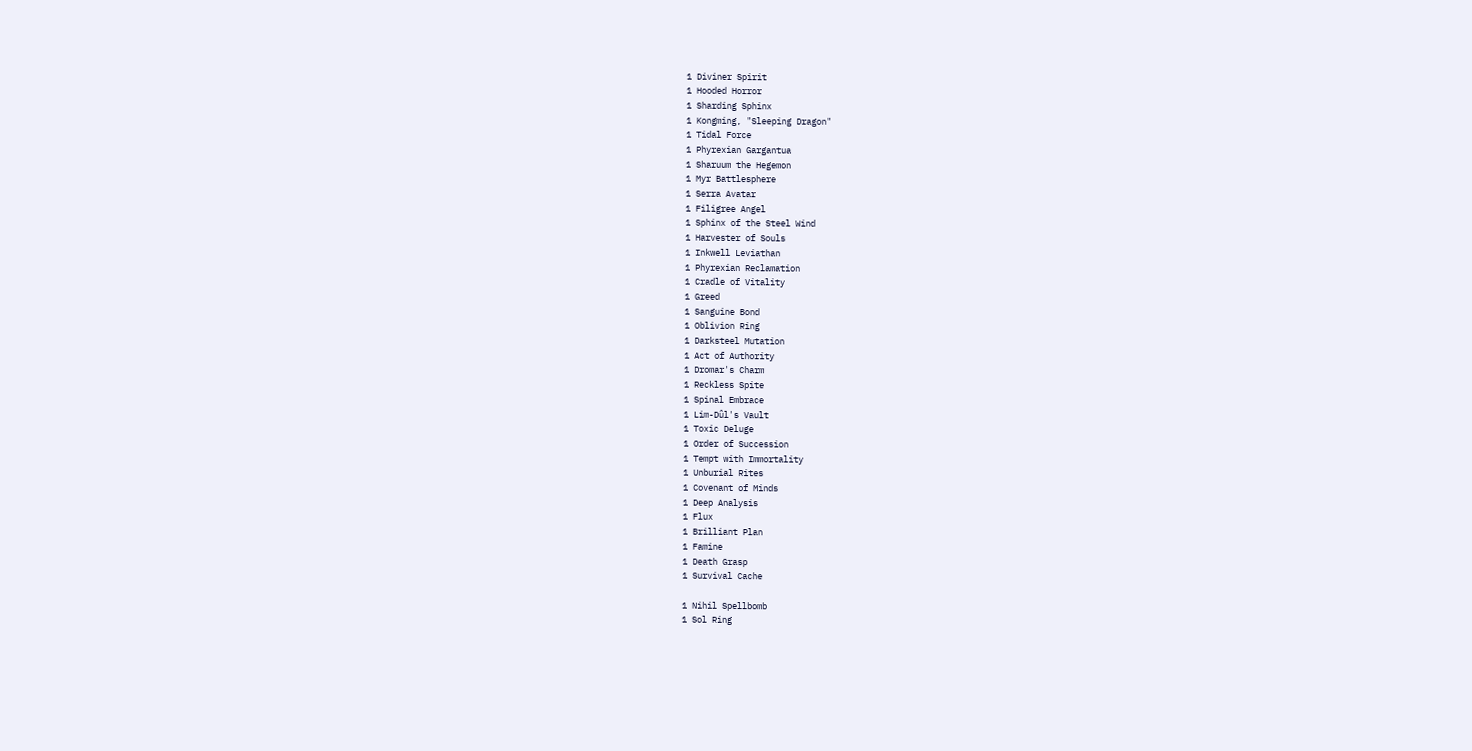1 Diviner Spirit
1 Hooded Horror
1 Sharding Sphinx
1 Kongming, "Sleeping Dragon"
1 Tidal Force
1 Phyrexian Gargantua
1 Sharuum the Hegemon
1 Myr Battlesphere
1 Serra Avatar
1 Filigree Angel
1 Sphinx of the Steel Wind
1 Harvester of Souls
1 Inkwell Leviathan
1 Phyrexian Reclamation
1 Cradle of Vitality
1 Greed
1 Sanguine Bond
1 Oblivion Ring
1 Darksteel Mutation
1 Act of Authority
1 Dromar's Charm
1 Reckless Spite
1 Spinal Embrace
1 Lim-Dûl's Vault
1 Toxic Deluge
1 Order of Succession
1 Tempt with Immortality
1 Unburial Rites
1 Covenant of Minds
1 Deep Analysis
1 Flux
1 Brilliant Plan
1 Famine
1 Death Grasp
1 Survival Cache

1 Nihil Spellbomb
1 Sol Ring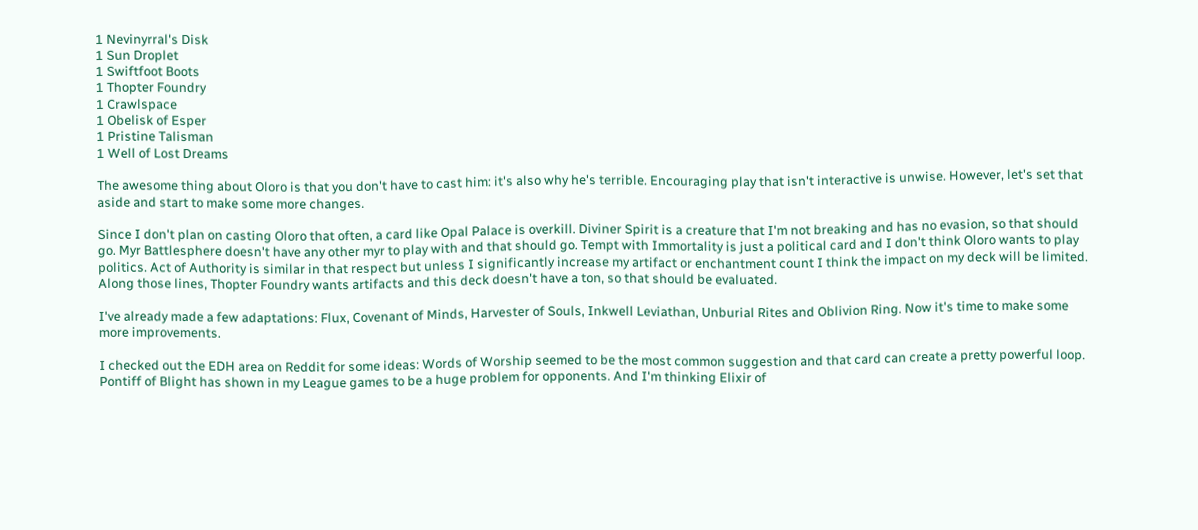1 Nevinyrral's Disk
1 Sun Droplet
1 Swiftfoot Boots
1 Thopter Foundry
1 Crawlspace
1 Obelisk of Esper
1 Pristine Talisman
1 Well of Lost Dreams

The awesome thing about Oloro is that you don't have to cast him: it's also why he's terrible. Encouraging play that isn't interactive is unwise. However, let's set that aside and start to make some more changes.

Since I don't plan on casting Oloro that often, a card like Opal Palace is overkill. Diviner Spirit is a creature that I'm not breaking and has no evasion, so that should go. Myr Battlesphere doesn't have any other myr to play with and that should go. Tempt with Immortality is just a political card and I don't think Oloro wants to play politics. Act of Authority is similar in that respect but unless I significantly increase my artifact or enchantment count I think the impact on my deck will be limited. Along those lines, Thopter Foundry wants artifacts and this deck doesn't have a ton, so that should be evaluated.

I've already made a few adaptations: Flux, Covenant of Minds, Harvester of Souls, Inkwell Leviathan, Unburial Rites and Oblivion Ring. Now it's time to make some more improvements.

I checked out the EDH area on Reddit for some ideas: Words of Worship seemed to be the most common suggestion and that card can create a pretty powerful loop. Pontiff of Blight has shown in my League games to be a huge problem for opponents. And I'm thinking Elixir of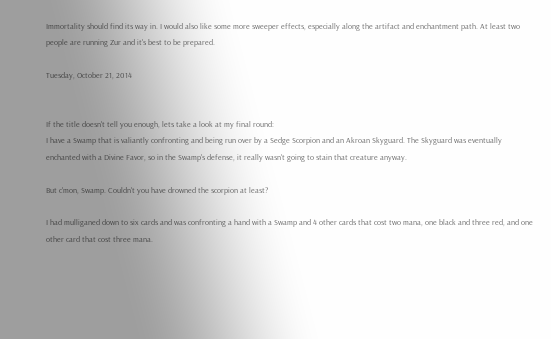Immortality should find its way in. I would also like some more sweeper effects, especially along the artifact and enchantment path. At least two people are running Zur and it's best to be prepared.

Tuesday, October 21, 2014


If the title doesn't tell you enough, lets take a look at my final round:
I have a Swamp that is valiantly confronting and being run over by a Sedge Scorpion and an Akroan Skyguard. The Skyguard was eventually enchanted with a Divine Favor, so in the Swamp's defense, it really wasn't going to stain that creature anyway.

But c'mon, Swamp. Couldn't you have drowned the scorpion at least?

I had mulliganed down to six cards and was confronting a hand with a Swamp and 4 other cards that cost two mana, one black and three red, and one other card that cost three mana.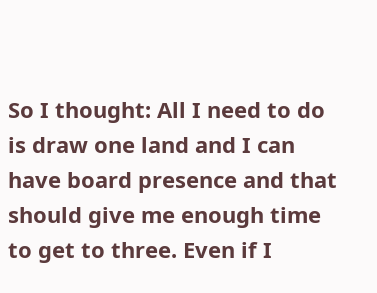So I thought: All I need to do is draw one land and I can have board presence and that should give me enough time to get to three. Even if I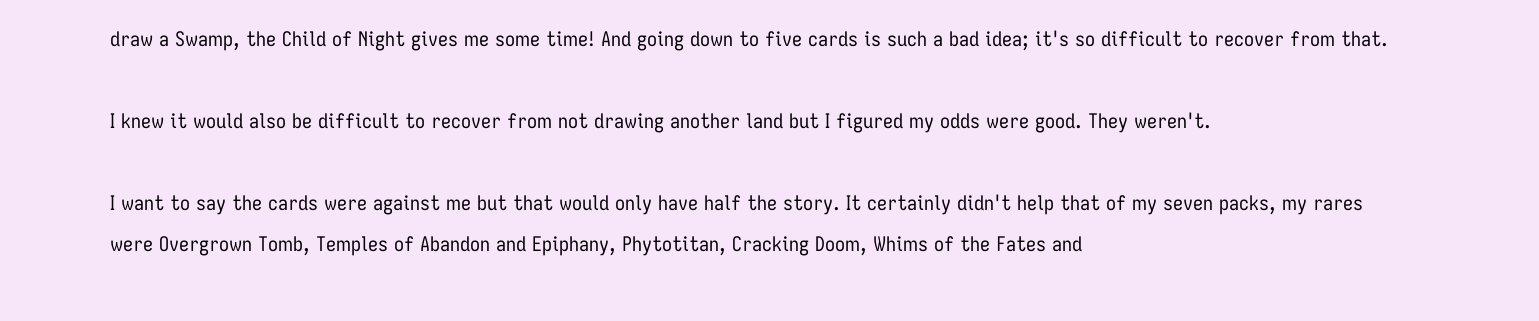draw a Swamp, the Child of Night gives me some time! And going down to five cards is such a bad idea; it's so difficult to recover from that.

I knew it would also be difficult to recover from not drawing another land but I figured my odds were good. They weren't.

I want to say the cards were against me but that would only have half the story. It certainly didn't help that of my seven packs, my rares were Overgrown Tomb, Temples of Abandon and Epiphany, Phytotitan, Cracking Doom, Whims of the Fates and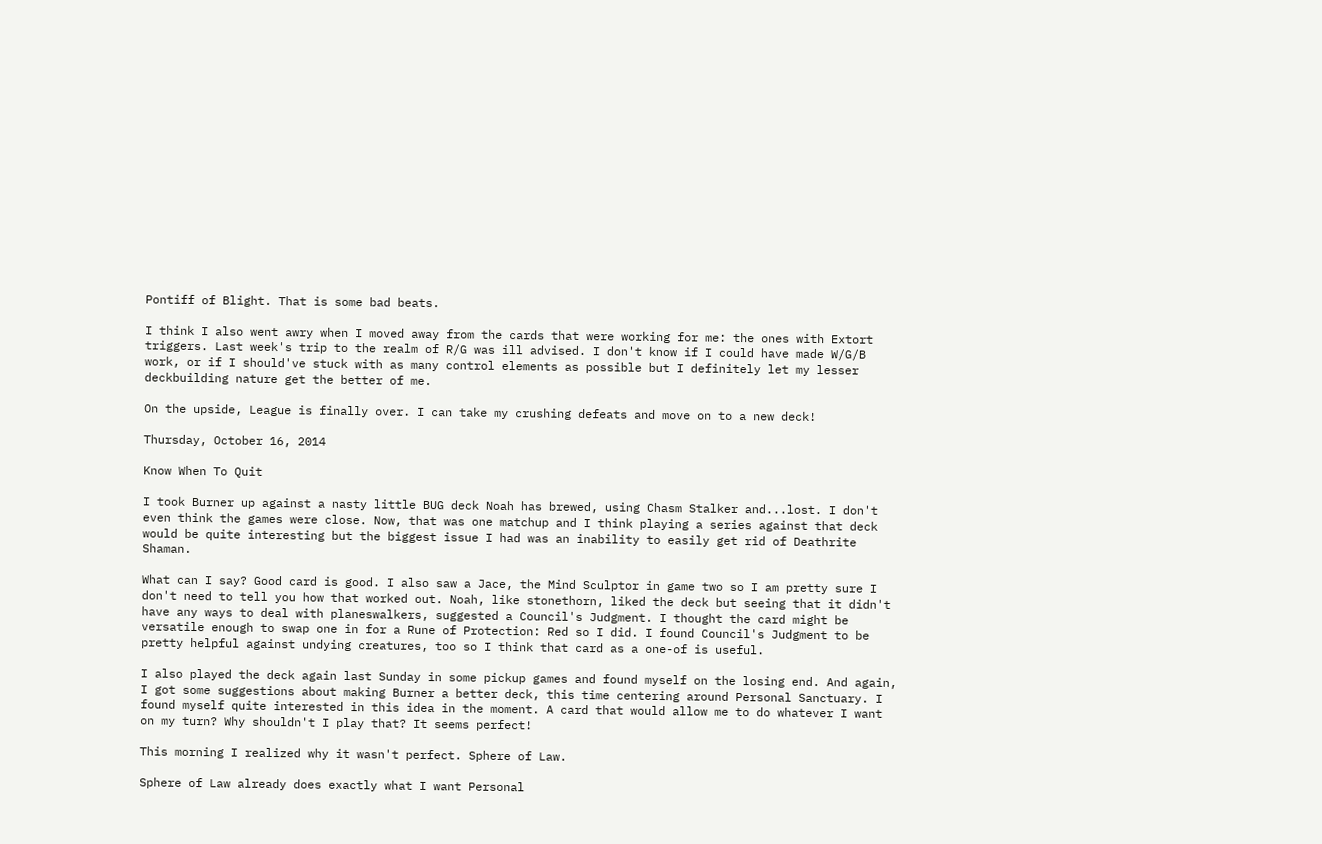Pontiff of Blight. That is some bad beats.

I think I also went awry when I moved away from the cards that were working for me: the ones with Extort triggers. Last week's trip to the realm of R/G was ill advised. I don't know if I could have made W/G/B work, or if I should've stuck with as many control elements as possible but I definitely let my lesser deckbuilding nature get the better of me.

On the upside, League is finally over. I can take my crushing defeats and move on to a new deck!

Thursday, October 16, 2014

Know When To Quit

I took Burner up against a nasty little BUG deck Noah has brewed, using Chasm Stalker and...lost. I don't even think the games were close. Now, that was one matchup and I think playing a series against that deck would be quite interesting but the biggest issue I had was an inability to easily get rid of Deathrite Shaman.

What can I say? Good card is good. I also saw a Jace, the Mind Sculptor in game two so I am pretty sure I don't need to tell you how that worked out. Noah, like stonethorn, liked the deck but seeing that it didn't have any ways to deal with planeswalkers, suggested a Council's Judgment. I thought the card might be versatile enough to swap one in for a Rune of Protection: Red so I did. I found Council's Judgment to be pretty helpful against undying creatures, too so I think that card as a one-of is useful.

I also played the deck again last Sunday in some pickup games and found myself on the losing end. And again, I got some suggestions about making Burner a better deck, this time centering around Personal Sanctuary. I found myself quite interested in this idea in the moment. A card that would allow me to do whatever I want on my turn? Why shouldn't I play that? It seems perfect!

This morning I realized why it wasn't perfect. Sphere of Law.

Sphere of Law already does exactly what I want Personal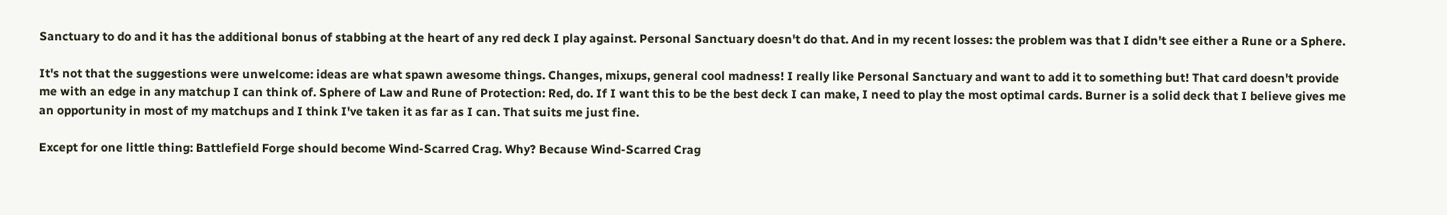Sanctuary to do and it has the additional bonus of stabbing at the heart of any red deck I play against. Personal Sanctuary doesn't do that. And in my recent losses: the problem was that I didn't see either a Rune or a Sphere.

It's not that the suggestions were unwelcome: ideas are what spawn awesome things. Changes, mixups, general cool madness! I really like Personal Sanctuary and want to add it to something but! That card doesn't provide me with an edge in any matchup I can think of. Sphere of Law and Rune of Protection: Red, do. If I want this to be the best deck I can make, I need to play the most optimal cards. Burner is a solid deck that I believe gives me an opportunity in most of my matchups and I think I've taken it as far as I can. That suits me just fine.

Except for one little thing: Battlefield Forge should become Wind-Scarred Crag. Why? Because Wind-Scarred Crag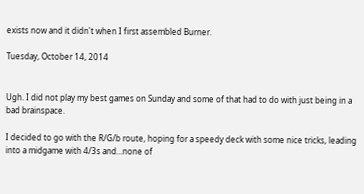exists now and it didn't when I first assembled Burner.

Tuesday, October 14, 2014


Ugh. I did not play my best games on Sunday and some of that had to do with just being in a bad brainspace.

I decided to go with the R/G/b route, hoping for a speedy deck with some nice tricks, leading into a midgame with 4/3s and...none of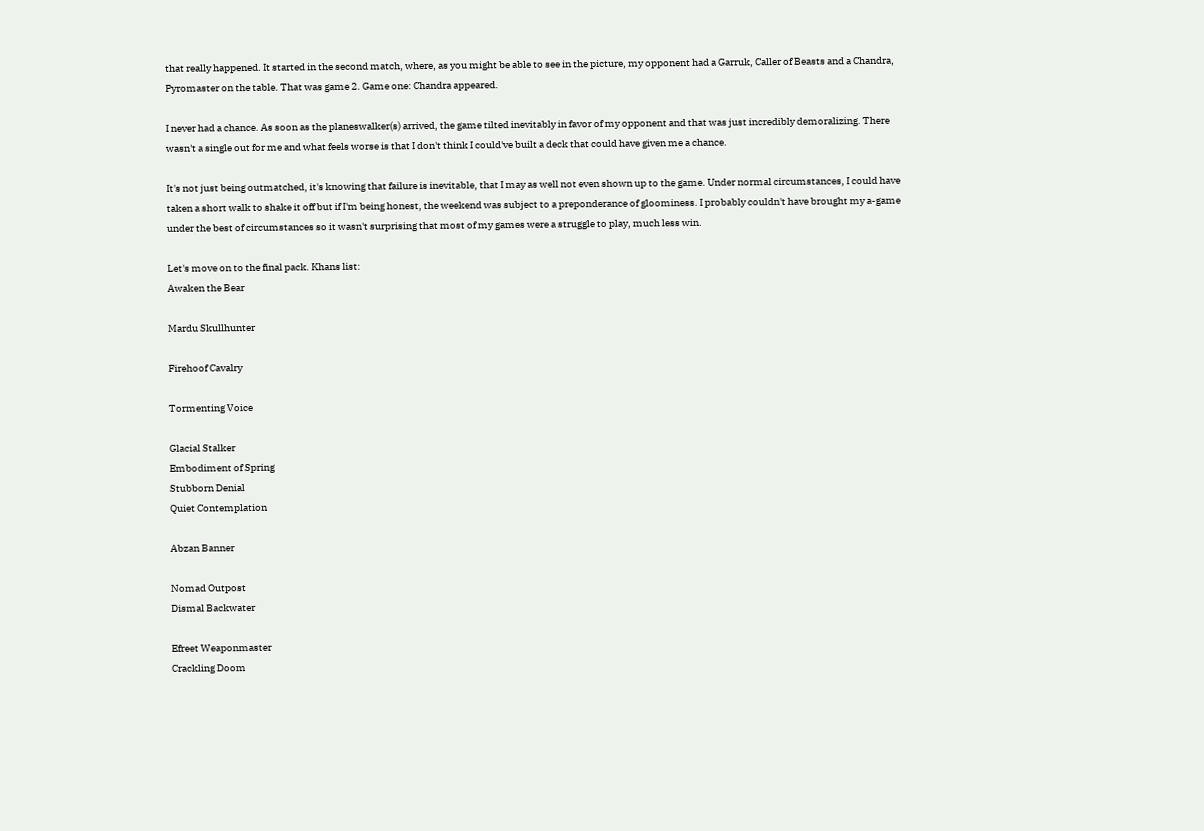that really happened. It started in the second match, where, as you might be able to see in the picture, my opponent had a Garruk, Caller of Beasts and a Chandra, Pyromaster on the table. That was game 2. Game one: Chandra appeared.

I never had a chance. As soon as the planeswalker(s) arrived, the game tilted inevitably in favor of my opponent and that was just incredibly demoralizing. There wasn't a single out for me and what feels worse is that I don't think I could've built a deck that could have given me a chance.

It's not just being outmatched, it's knowing that failure is inevitable, that I may as well not even shown up to the game. Under normal circumstances, I could have taken a short walk to shake it off but if I'm being honest, the weekend was subject to a preponderance of gloominess. I probably couldn't have brought my a-game under the best of circumstances so it wasn't surprising that most of my games were a struggle to play, much less win.

Let's move on to the final pack. Khans list:
Awaken the Bear

Mardu Skullhunter

Firehoof Cavalry

Tormenting Voice

Glacial Stalker
Embodiment of Spring
Stubborn Denial
Quiet Contemplation

Abzan Banner

Nomad Outpost
Dismal Backwater

Efreet Weaponmaster
Crackling Doom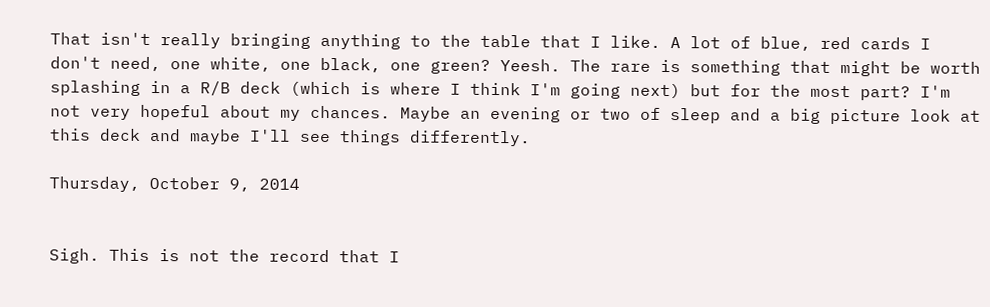That isn't really bringing anything to the table that I like. A lot of blue, red cards I don't need, one white, one black, one green? Yeesh. The rare is something that might be worth splashing in a R/B deck (which is where I think I'm going next) but for the most part? I'm not very hopeful about my chances. Maybe an evening or two of sleep and a big picture look at this deck and maybe I'll see things differently.

Thursday, October 9, 2014


Sigh. This is not the record that I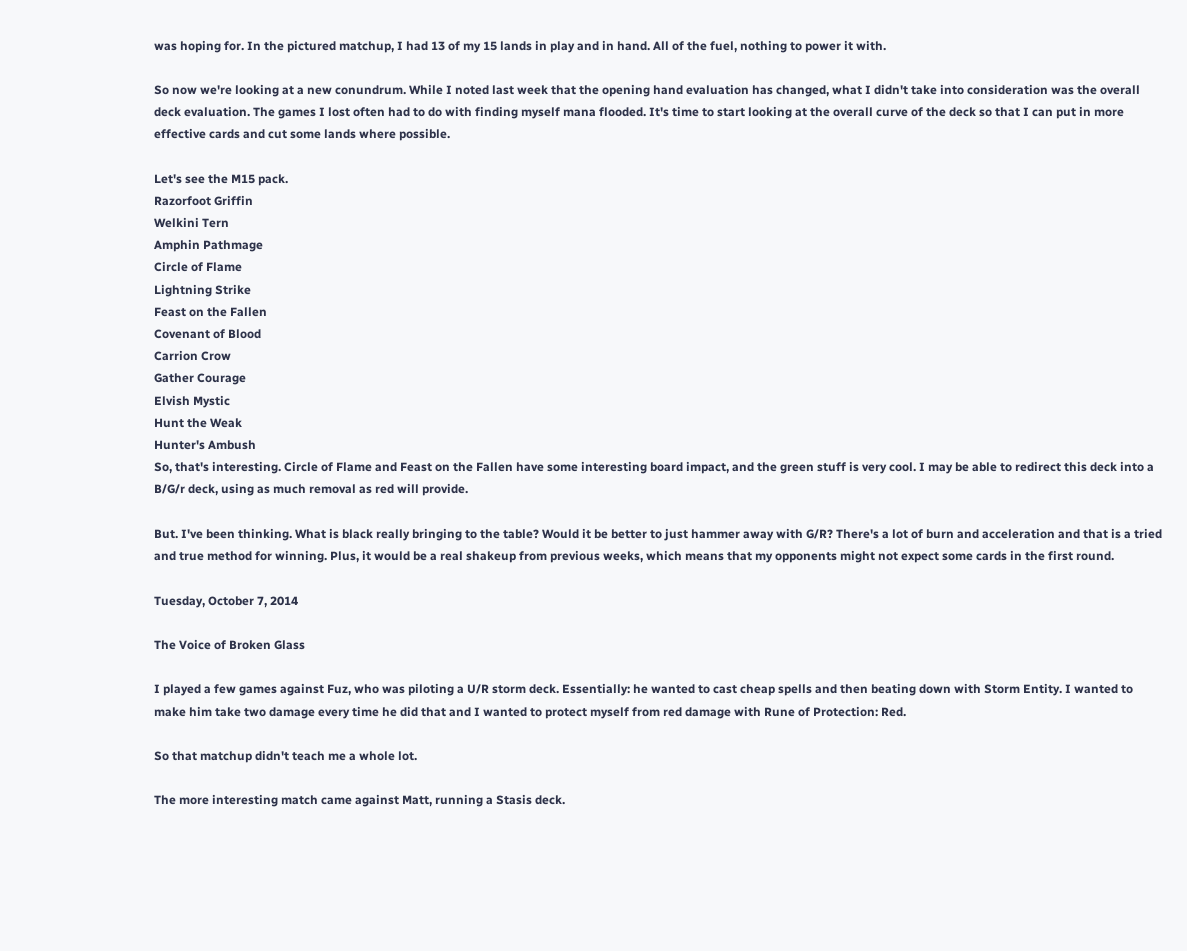was hoping for. In the pictured matchup, I had 13 of my 15 lands in play and in hand. All of the fuel, nothing to power it with.

So now we're looking at a new conundrum. While I noted last week that the opening hand evaluation has changed, what I didn't take into consideration was the overall deck evaluation. The games I lost often had to do with finding myself mana flooded. It's time to start looking at the overall curve of the deck so that I can put in more effective cards and cut some lands where possible.

Let's see the M15 pack.
Razorfoot Griffin
Welkini Tern
Amphin Pathmage
Circle of Flame
Lightning Strike
Feast on the Fallen
Covenant of Blood
Carrion Crow
Gather Courage
Elvish Mystic
Hunt the Weak
Hunter's Ambush
So, that's interesting. Circle of Flame and Feast on the Fallen have some interesting board impact, and the green stuff is very cool. I may be able to redirect this deck into a B/G/r deck, using as much removal as red will provide.

But. I've been thinking. What is black really bringing to the table? Would it be better to just hammer away with G/R? There's a lot of burn and acceleration and that is a tried and true method for winning. Plus, it would be a real shakeup from previous weeks, which means that my opponents might not expect some cards in the first round.

Tuesday, October 7, 2014

The Voice of Broken Glass

I played a few games against Fuz, who was piloting a U/R storm deck. Essentially: he wanted to cast cheap spells and then beating down with Storm Entity. I wanted to make him take two damage every time he did that and I wanted to protect myself from red damage with Rune of Protection: Red.

So that matchup didn't teach me a whole lot.

The more interesting match came against Matt, running a Stasis deck.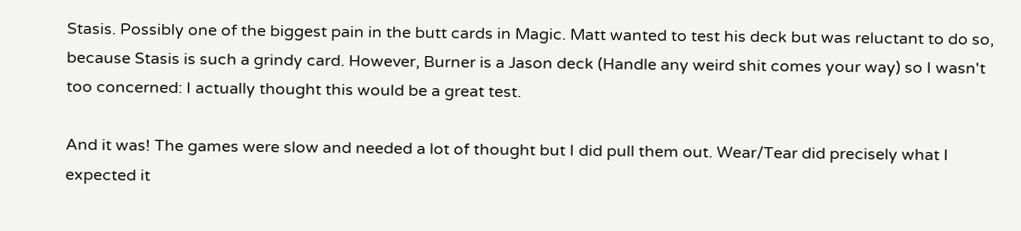Stasis. Possibly one of the biggest pain in the butt cards in Magic. Matt wanted to test his deck but was reluctant to do so, because Stasis is such a grindy card. However, Burner is a Jason deck (Handle any weird shit comes your way) so I wasn't too concerned: I actually thought this would be a great test.

And it was! The games were slow and needed a lot of thought but I did pull them out. Wear/Tear did precisely what I expected it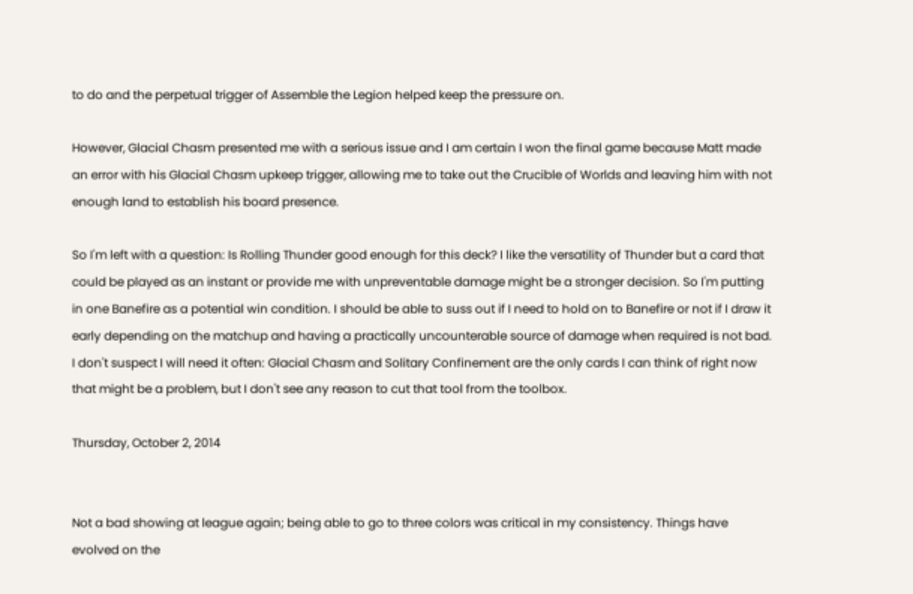to do and the perpetual trigger of Assemble the Legion helped keep the pressure on.

However, Glacial Chasm presented me with a serious issue and I am certain I won the final game because Matt made an error with his Glacial Chasm upkeep trigger, allowing me to take out the Crucible of Worlds and leaving him with not enough land to establish his board presence.

So I'm left with a question: Is Rolling Thunder good enough for this deck? I like the versatility of Thunder but a card that could be played as an instant or provide me with unpreventable damage might be a stronger decision. So I'm putting in one Banefire as a potential win condition. I should be able to suss out if I need to hold on to Banefire or not if I draw it early depending on the matchup and having a practically uncounterable source of damage when required is not bad. I don't suspect I will need it often: Glacial Chasm and Solitary Confinement are the only cards I can think of right now that might be a problem, but I don't see any reason to cut that tool from the toolbox.

Thursday, October 2, 2014


Not a bad showing at league again; being able to go to three colors was critical in my consistency. Things have evolved on the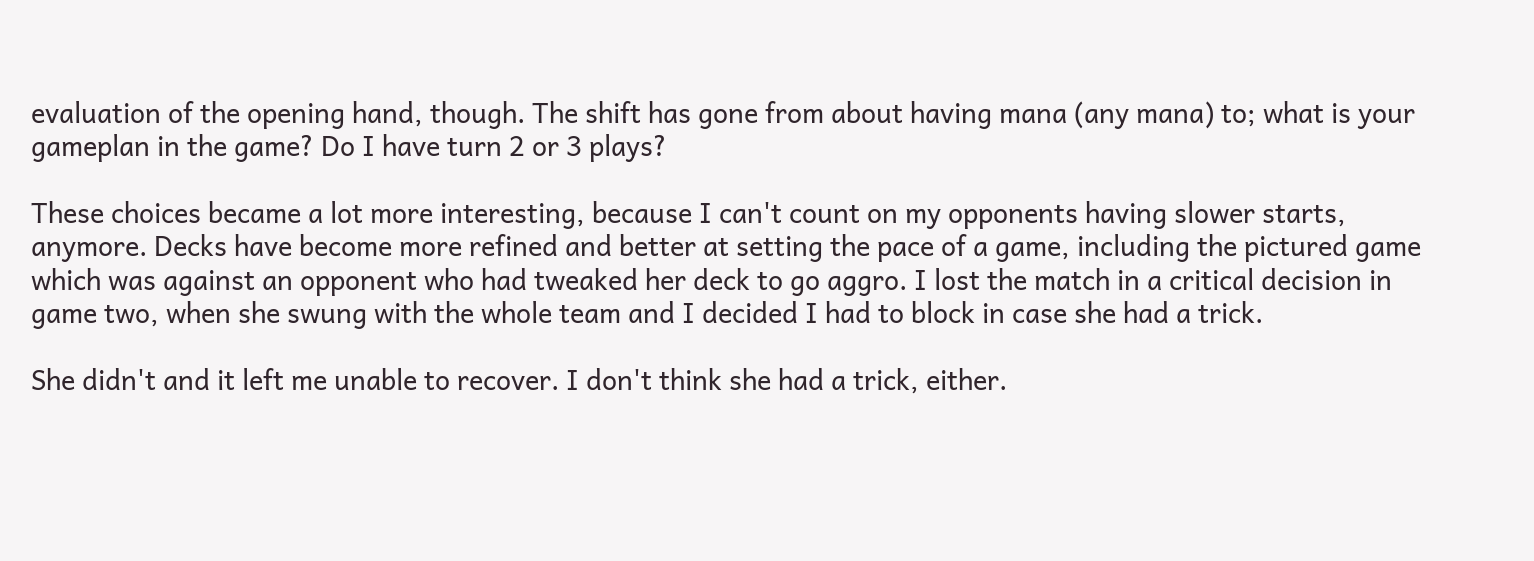evaluation of the opening hand, though. The shift has gone from about having mana (any mana) to; what is your gameplan in the game? Do I have turn 2 or 3 plays?

These choices became a lot more interesting, because I can't count on my opponents having slower starts, anymore. Decks have become more refined and better at setting the pace of a game, including the pictured game which was against an opponent who had tweaked her deck to go aggro. I lost the match in a critical decision in game two, when she swung with the whole team and I decided I had to block in case she had a trick.

She didn't and it left me unable to recover. I don't think she had a trick, either.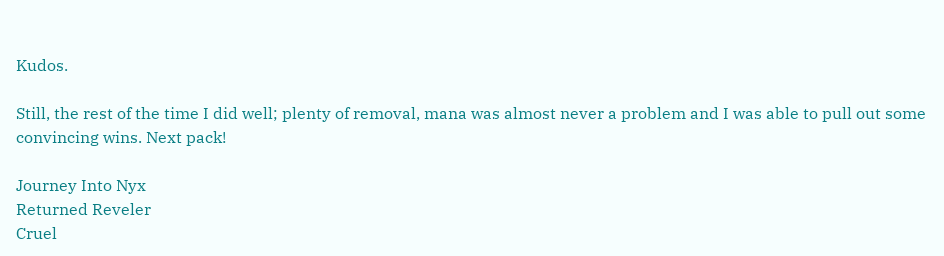Kudos.

Still, the rest of the time I did well; plenty of removal, mana was almost never a problem and I was able to pull out some convincing wins. Next pack!

Journey Into Nyx
Returned Reveler
Cruel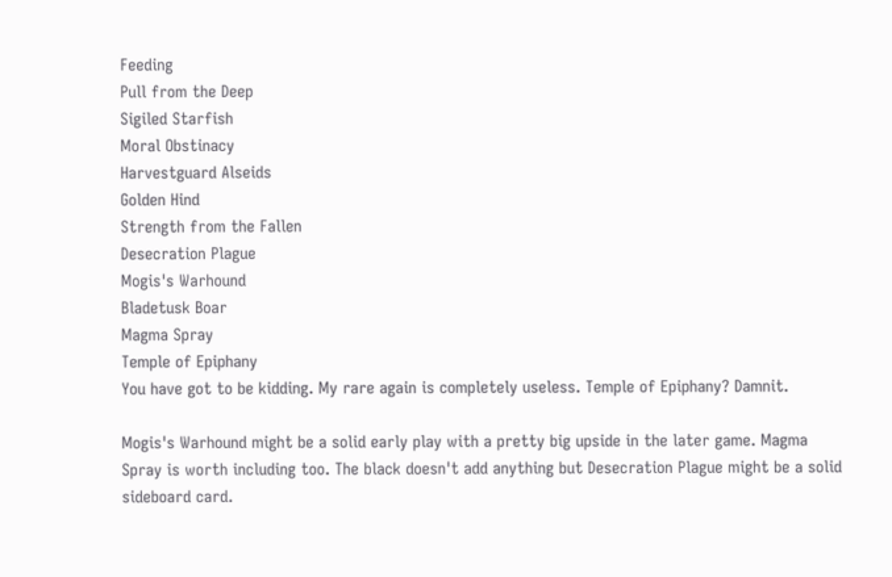Feeding
Pull from the Deep
Sigiled Starfish
Moral Obstinacy
Harvestguard Alseids
Golden Hind
Strength from the Fallen
Desecration Plague
Mogis's Warhound
Bladetusk Boar
Magma Spray
Temple of Epiphany
You have got to be kidding. My rare again is completely useless. Temple of Epiphany? Damnit.

Mogis's Warhound might be a solid early play with a pretty big upside in the later game. Magma Spray is worth including too. The black doesn't add anything but Desecration Plague might be a solid sideboard card.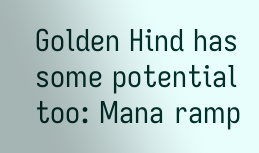Golden Hind has some potential too: Mana ramp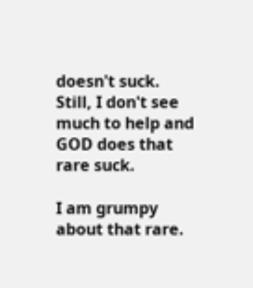doesn't suck. Still, I don't see much to help and GOD does that rare suck.

I am grumpy about that rare.